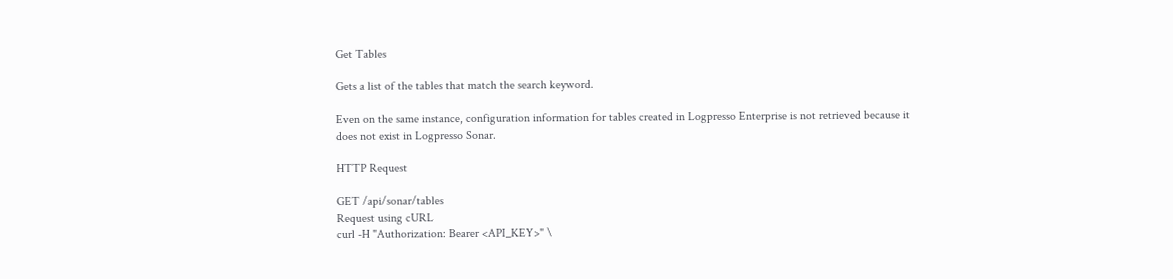Get Tables

Gets a list of the tables that match the search keyword.

Even on the same instance, configuration information for tables created in Logpresso Enterprise is not retrieved because it does not exist in Logpresso Sonar.

HTTP Request

GET /api/sonar/tables
Request using cURL
curl -H "Authorization: Bearer <API_KEY>" \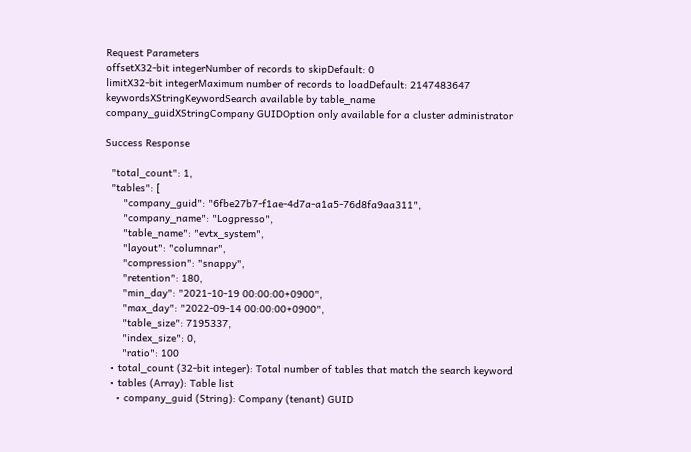Request Parameters
offsetX32-bit integerNumber of records to skipDefault: 0
limitX32-bit integerMaximum number of records to loadDefault: 2147483647
keywordsXStringKeywordSearch available by table_name
company_guidXStringCompany GUIDOption only available for a cluster administrator

Success Response

  "total_count": 1,
  "tables": [
      "company_guid": "6fbe27b7-f1ae-4d7a-a1a5-76d8fa9aa311",
      "company_name": "Logpresso",
      "table_name": "evtx_system",
      "layout": "columnar",
      "compression": "snappy",
      "retention": 180,
      "min_day": "2021-10-19 00:00:00+0900",
      "max_day": "2022-09-14 00:00:00+0900",
      "table_size": 7195337,
      "index_size": 0,
      "ratio": 100
  • total_count (32-bit integer): Total number of tables that match the search keyword
  • tables (Array): Table list
    • company_guid (String): Company (tenant) GUID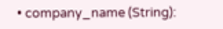• company_name (String):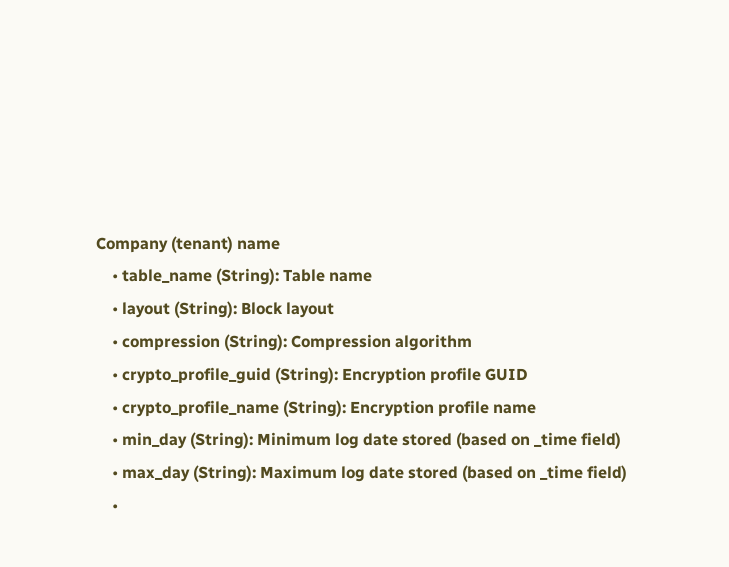Company (tenant) name
    • table_name (String): Table name
    • layout (String): Block layout
    • compression (String): Compression algorithm
    • crypto_profile_guid (String): Encryption profile GUID
    • crypto_profile_name (String): Encryption profile name
    • min_day (String): Minimum log date stored (based on _time field)
    • max_day (String): Maximum log date stored (based on _time field)
    •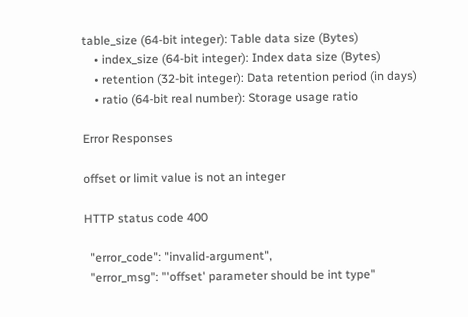table_size (64-bit integer): Table data size (Bytes)
    • index_size (64-bit integer): Index data size (Bytes)
    • retention (32-bit integer): Data retention period (in days)
    • ratio (64-bit real number): Storage usage ratio

Error Responses

offset or limit value is not an integer

HTTP status code 400

  "error_code": "invalid-argument",
  "error_msg": "'offset' parameter should be int type"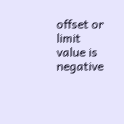offset or limit value is negative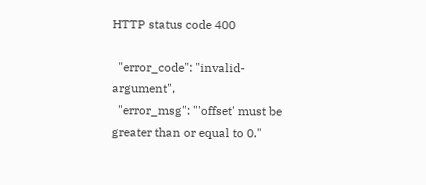HTTP status code 400

  "error_code": "invalid-argument",
  "error_msg": "'offset' must be greater than or equal to 0."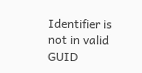Identifier is not in valid GUID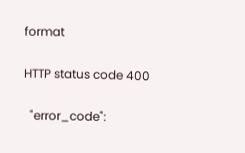format

HTTP status code 400

  "error_code":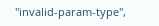"invalid-param-type",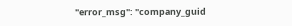"error_msg": "company_guid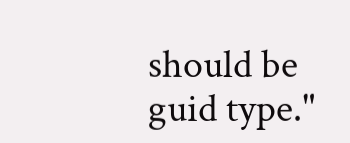should be guid type."